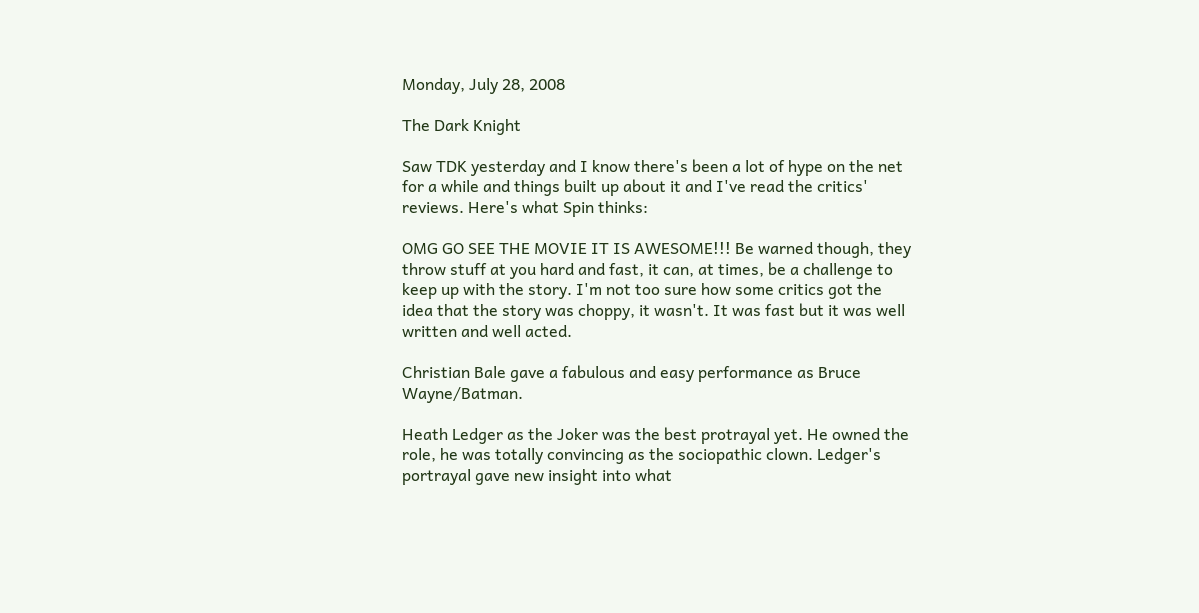Monday, July 28, 2008

The Dark Knight

Saw TDK yesterday and I know there's been a lot of hype on the net for a while and things built up about it and I've read the critics' reviews. Here's what Spin thinks:

OMG GO SEE THE MOVIE IT IS AWESOME!!! Be warned though, they throw stuff at you hard and fast, it can, at times, be a challenge to keep up with the story. I'm not too sure how some critics got the idea that the story was choppy, it wasn't. It was fast but it was well written and well acted.

Christian Bale gave a fabulous and easy performance as Bruce Wayne/Batman.

Heath Ledger as the Joker was the best protrayal yet. He owned the role, he was totally convincing as the sociopathic clown. Ledger's portrayal gave new insight into what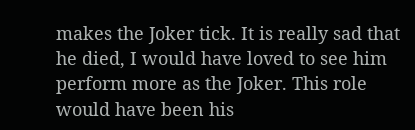makes the Joker tick. It is really sad that he died, I would have loved to see him perform more as the Joker. This role would have been his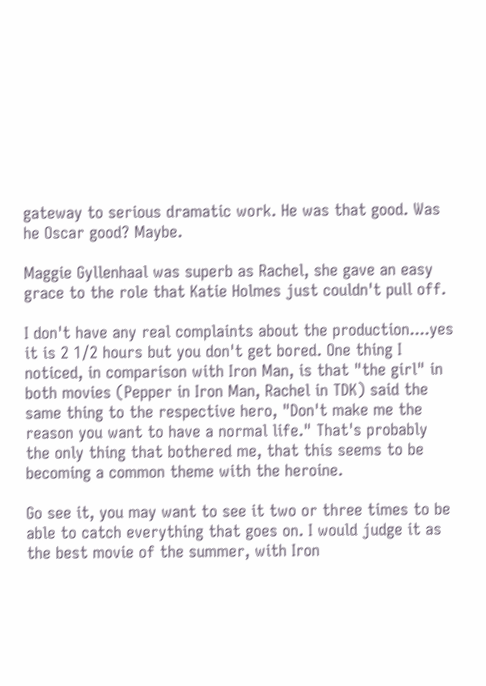gateway to serious dramatic work. He was that good. Was he Oscar good? Maybe.

Maggie Gyllenhaal was superb as Rachel, she gave an easy grace to the role that Katie Holmes just couldn't pull off.

I don't have any real complaints about the production....yes it is 2 1/2 hours but you don't get bored. One thing I noticed, in comparison with Iron Man, is that "the girl" in both movies (Pepper in Iron Man, Rachel in TDK) said the same thing to the respective hero, "Don't make me the reason you want to have a normal life." That's probably the only thing that bothered me, that this seems to be becoming a common theme with the heroine.

Go see it, you may want to see it two or three times to be able to catch everything that goes on. I would judge it as the best movie of the summer, with Iron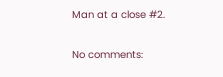Man at a close #2.

No comments: